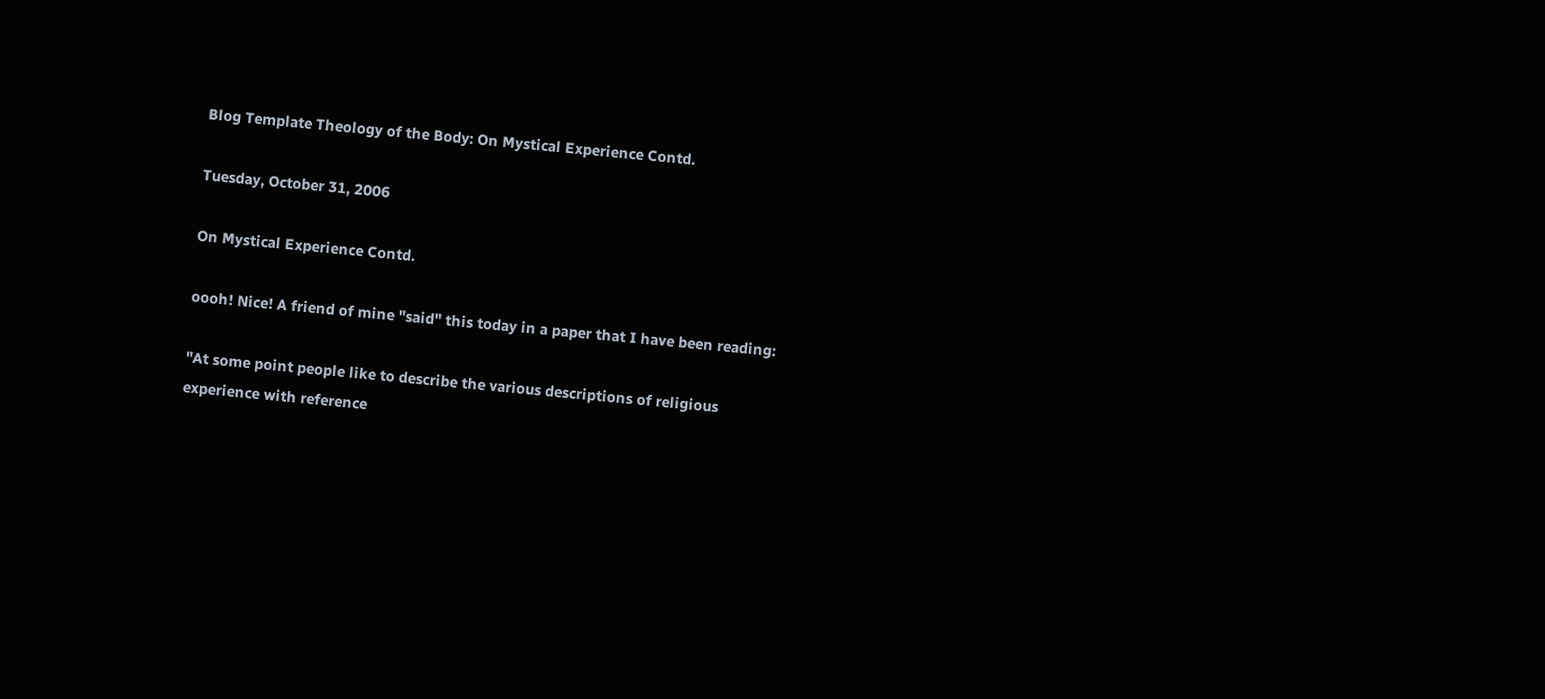Blog Template Theology of the Body: On Mystical Experience Contd.

Tuesday, October 31, 2006

On Mystical Experience Contd.

oooh! Nice! A friend of mine "said" this today in a paper that I have been reading:

"At some point people like to describe the various descriptions of religious experience with reference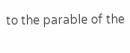to the parable of the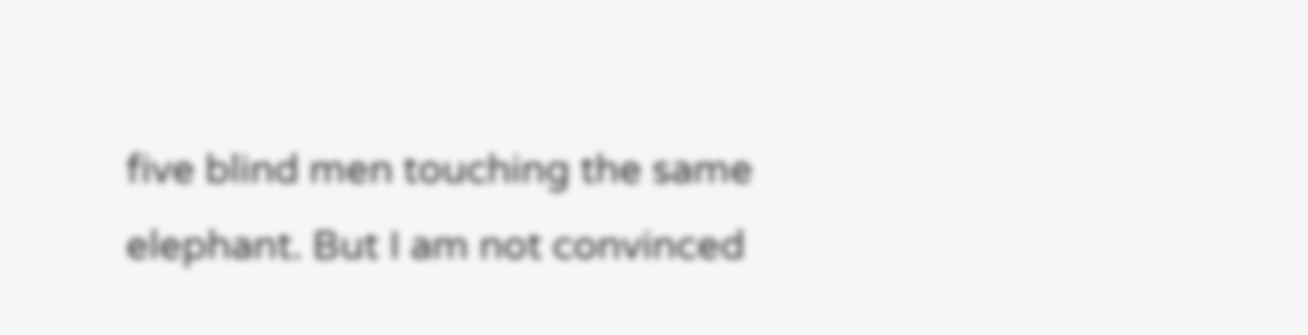five blind men touching the same elephant. But I am not convinced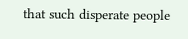that such disperate people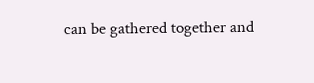can be gathered together and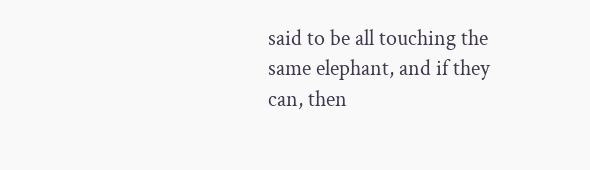said to be all touching the same elephant, and if they can, then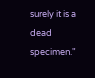surely it is a dead specimen."